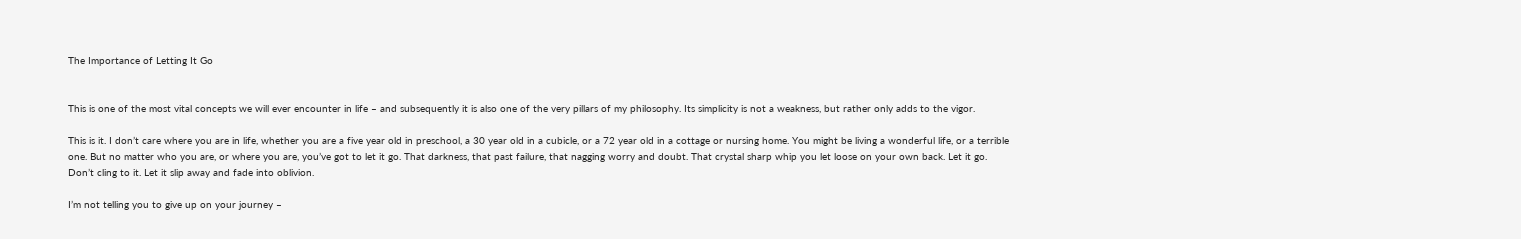The Importance of Letting It Go


This is one of the most vital concepts we will ever encounter in life – and subsequently it is also one of the very pillars of my philosophy. Its simplicity is not a weakness, but rather only adds to the vigor.

This is it. I don’t care where you are in life, whether you are a five year old in preschool, a 30 year old in a cubicle, or a 72 year old in a cottage or nursing home. You might be living a wonderful life, or a terrible one. But no matter who you are, or where you are, you’ve got to let it go. That darkness, that past failure, that nagging worry and doubt. That crystal sharp whip you let loose on your own back. Let it go. Don’t cling to it. Let it slip away and fade into oblivion.

I’m not telling you to give up on your journey –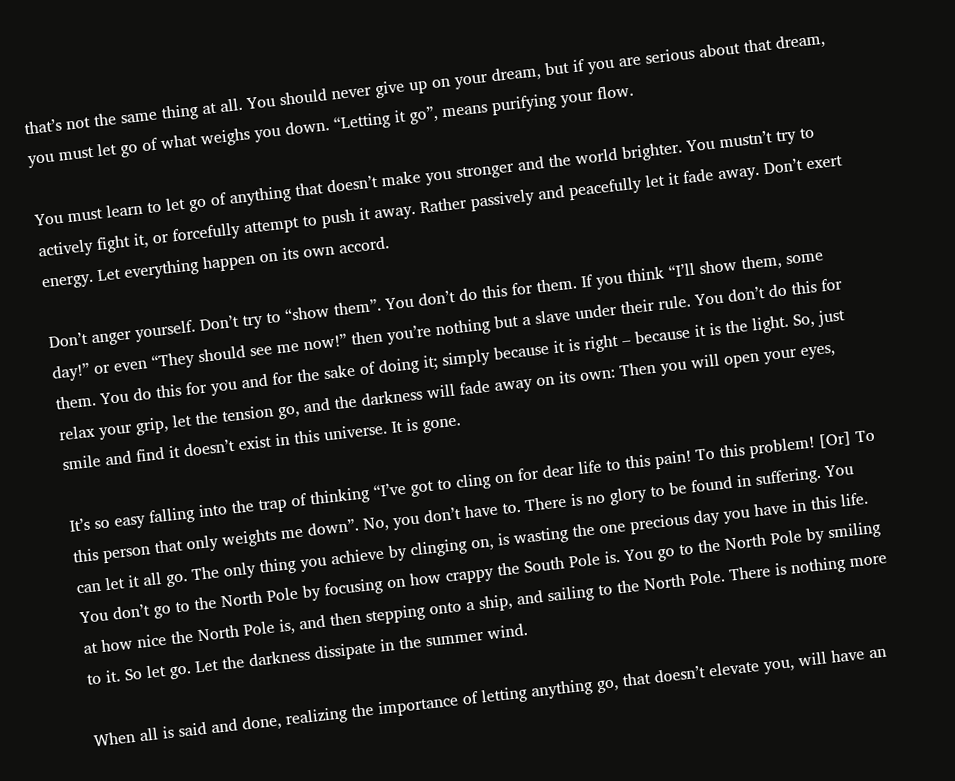that’s not the same thing at all. You should never give up on your dream, but if you are serious about that dream, you must let go of what weighs you down. “Letting it go”, means purifying your flow.

You must learn to let go of anything that doesn’t make you stronger and the world brighter. You mustn’t try to actively fight it, or forcefully attempt to push it away. Rather passively and peacefully let it fade away. Don’t exert energy. Let everything happen on its own accord.

Don’t anger yourself. Don’t try to “show them”. You don’t do this for them. If you think “I’ll show them, some day!” or even “They should see me now!” then you’re nothing but a slave under their rule. You don’t do this for them. You do this for you and for the sake of doing it; simply because it is right – because it is the light. So, just relax your grip, let the tension go, and the darkness will fade away on its own: Then you will open your eyes, smile and find it doesn’t exist in this universe. It is gone.

It’s so easy falling into the trap of thinking “I’ve got to cling on for dear life to this pain! To this problem! [Or] To this person that only weights me down”. No, you don’t have to. There is no glory to be found in suffering. You can let it all go. The only thing you achieve by clinging on, is wasting the one precious day you have in this life. You don’t go to the North Pole by focusing on how crappy the South Pole is. You go to the North Pole by smiling at how nice the North Pole is, and then stepping onto a ship, and sailing to the North Pole. There is nothing more to it. So let go. Let the darkness dissipate in the summer wind.

When all is said and done, realizing the importance of letting anything go, that doesn’t elevate you, will have an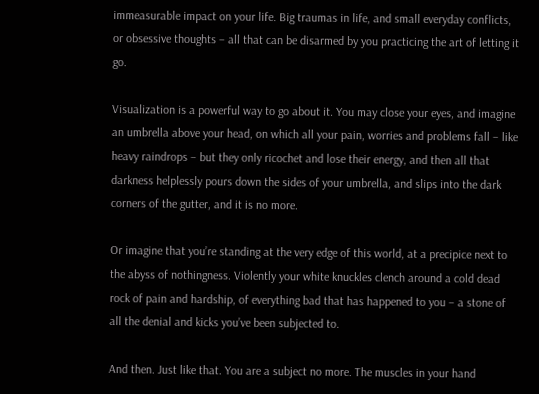immeasurable impact on your life. Big traumas in life, and small everyday conflicts, or obsessive thoughts – all that can be disarmed by you practicing the art of letting it go.

Visualization is a powerful way to go about it. You may close your eyes, and imagine an umbrella above your head, on which all your pain, worries and problems fall – like heavy raindrops – but they only ricochet and lose their energy, and then all that darkness helplessly pours down the sides of your umbrella, and slips into the dark corners of the gutter, and it is no more.

Or imagine that you’re standing at the very edge of this world, at a precipice next to the abyss of nothingness. Violently your white knuckles clench around a cold dead rock of pain and hardship, of everything bad that has happened to you – a stone of all the denial and kicks you’ve been subjected to.

And then. Just like that. You are a subject no more. The muscles in your hand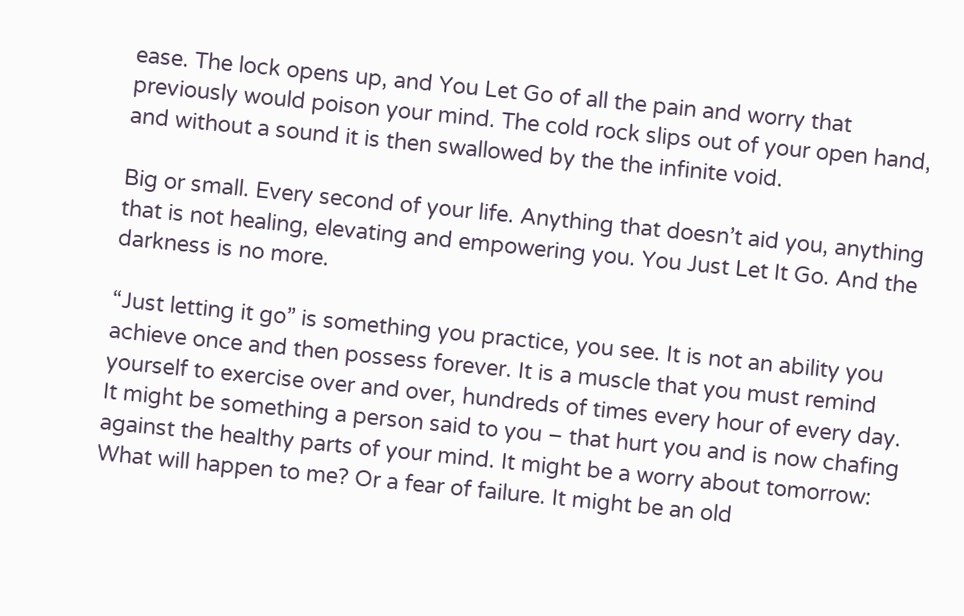ease. The lock opens up, and You Let Go of all the pain and worry that previously would poison your mind. The cold rock slips out of your open hand, and without a sound it is then swallowed by the the infinite void.

Big or small. Every second of your life. Anything that doesn’t aid you, anything that is not healing, elevating and empowering you. You Just Let It Go. And the darkness is no more.

“Just letting it go” is something you practice, you see. It is not an ability you achieve once and then possess forever. It is a muscle that you must remind yourself to exercise over and over, hundreds of times every hour of every day. It might be something a person said to you – that hurt you and is now chafing against the healthy parts of your mind. It might be a worry about tomorrow: What will happen to me? Or a fear of failure. It might be an old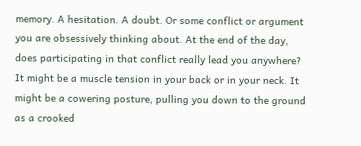memory. A hesitation. A doubt. Or some conflict or argument you are obsessively thinking about. At the end of the day, does participating in that conflict really lead you anywhere? It might be a muscle tension in your back or in your neck. It might be a cowering posture, pulling you down to the ground as a crooked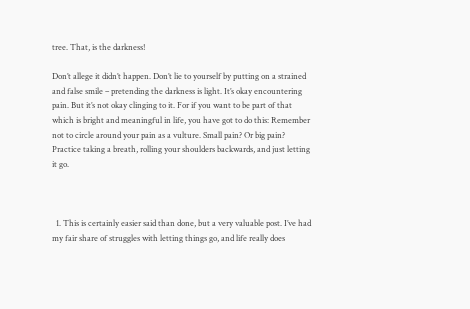tree. That, is the darkness!

Don’t allege it didn’t happen. Don’t lie to yourself by putting on a strained and false smile – pretending the darkness is light. It’s okay encountering pain. But it’s not okay clinging to it. For if you want to be part of that which is bright and meaningful in life, you have got to do this: Remember not to circle around your pain as a vulture. Small pain? Or big pain? Practice taking a breath, rolling your shoulders backwards, and just letting it go.



  1. This is certainly easier said than done, but a very valuable post. I’ve had my fair share of struggles with letting things go, and life really does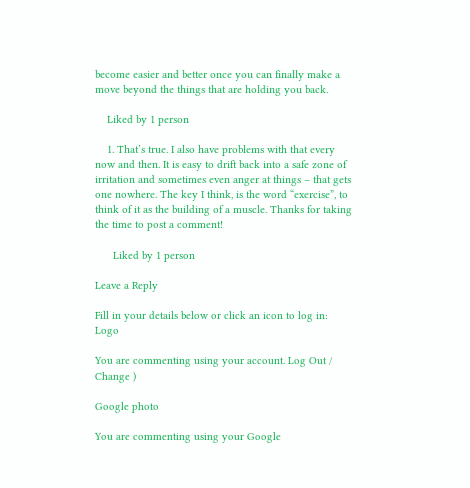become easier and better once you can finally make a move beyond the things that are holding you back.

    Liked by 1 person

    1. That’s true. I also have problems with that every now and then. It is easy to drift back into a safe zone of irritation and sometimes even anger at things – that gets one nowhere. The key I think, is the word “exercise”, to think of it as the building of a muscle. Thanks for taking the time to post a comment!

      Liked by 1 person

Leave a Reply

Fill in your details below or click an icon to log in: Logo

You are commenting using your account. Log Out /  Change )

Google photo

You are commenting using your Google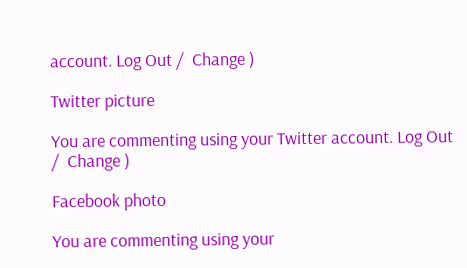account. Log Out /  Change )

Twitter picture

You are commenting using your Twitter account. Log Out /  Change )

Facebook photo

You are commenting using your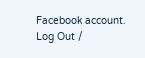Facebook account. Log Out /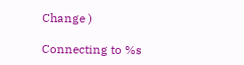Change )

Connecting to %s